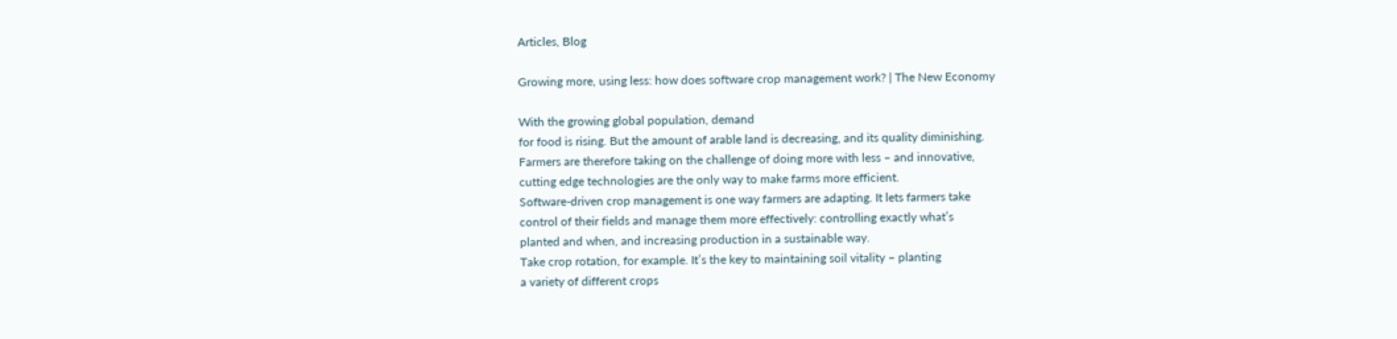Articles, Blog

Growing more, using less: how does software crop management work? | The New Economy

With the growing global population, demand
for food is rising. But the amount of arable land is decreasing, and its quality diminishing.
Farmers are therefore taking on the challenge of doing more with less – and innovative,
cutting edge technologies are the only way to make farms more efficient.
Software-driven crop management is one way farmers are adapting. It lets farmers take
control of their fields and manage them more effectively: controlling exactly what’s
planted and when, and increasing production in a sustainable way.
Take crop rotation, for example. It’s the key to maintaining soil vitality – planting
a variety of different crops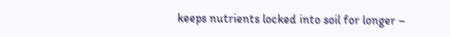keeps nutrients locked into soil for longer –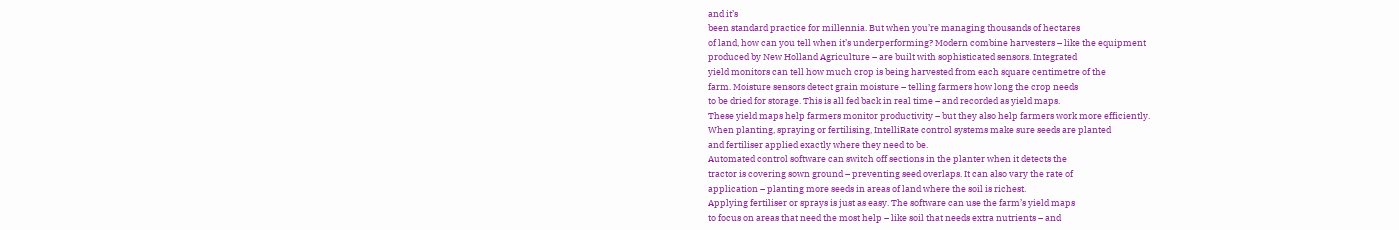and it’s
been standard practice for millennia. But when you’re managing thousands of hectares
of land, how can you tell when it’s underperforming? Modern combine harvesters – like the equipment
produced by New Holland Agriculture – are built with sophisticated sensors. Integrated
yield monitors can tell how much crop is being harvested from each square centimetre of the
farm. Moisture sensors detect grain moisture – telling farmers how long the crop needs
to be dried for storage. This is all fed back in real time – and recorded as yield maps.
These yield maps help farmers monitor productivity – but they also help farmers work more efficiently.
When planting, spraying or fertilising, IntelliRate control systems make sure seeds are planted
and fertiliser applied exactly where they need to be.
Automated control software can switch off sections in the planter when it detects the
tractor is covering sown ground – preventing seed overlaps. It can also vary the rate of
application – planting more seeds in areas of land where the soil is richest.
Applying fertiliser or sprays is just as easy. The software can use the farm’s yield maps
to focus on areas that need the most help – like soil that needs extra nutrients – and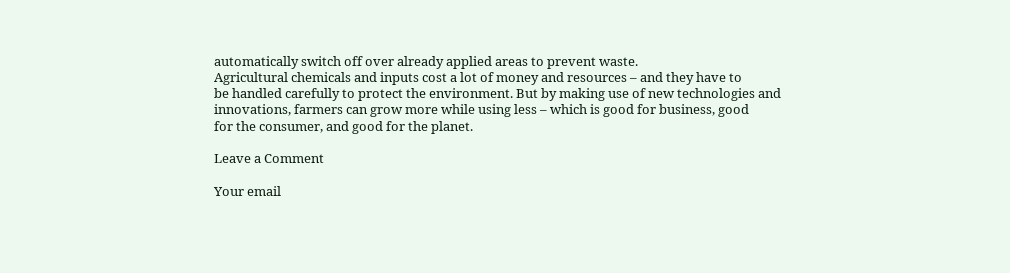automatically switch off over already applied areas to prevent waste.
Agricultural chemicals and inputs cost a lot of money and resources – and they have to
be handled carefully to protect the environment. But by making use of new technologies and
innovations, farmers can grow more while using less – which is good for business, good
for the consumer, and good for the planet.

Leave a Comment

Your email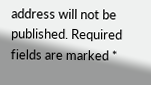address will not be published. Required fields are marked *